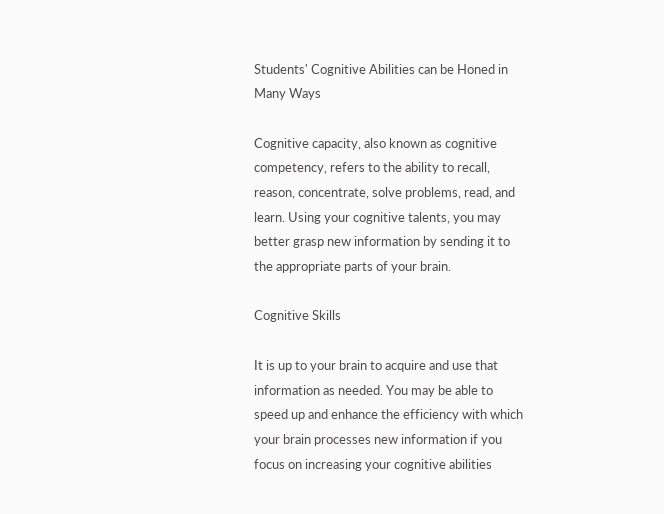Students' Cognitive Abilities can be Honed in Many Ways

Cognitive capacity, also known as cognitive competency, refers to the ability to recall, reason, concentrate, solve problems, read, and learn. Using your cognitive talents, you may better grasp new information by sending it to the appropriate parts of your brain.

Cognitive Skills

It is up to your brain to acquire and use that information as needed. You may be able to speed up and enhance the efficiency with which your brain processes new information if you focus on increasing your cognitive abilities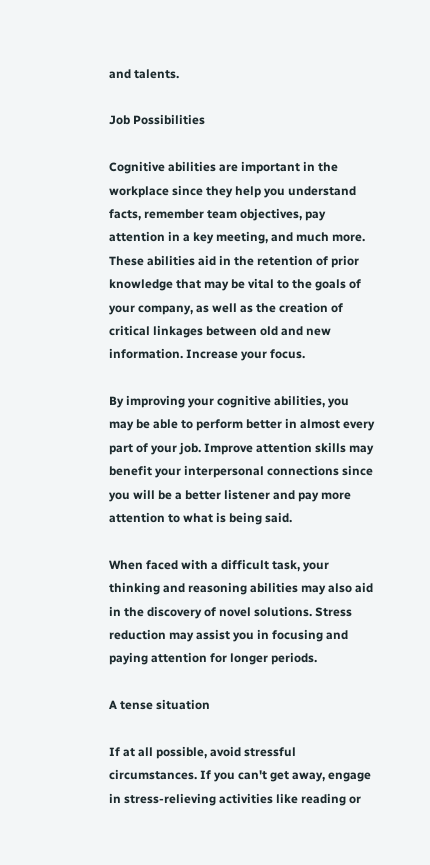and talents.

Job Possibilities

Cognitive abilities are important in the workplace since they help you understand facts, remember team objectives, pay attention in a key meeting, and much more. These abilities aid in the retention of prior knowledge that may be vital to the goals of your company, as well as the creation of critical linkages between old and new information. Increase your focus.

By improving your cognitive abilities, you may be able to perform better in almost every part of your job. Improve attention skills may benefit your interpersonal connections since you will be a better listener and pay more attention to what is being said.

When faced with a difficult task, your thinking and reasoning abilities may also aid in the discovery of novel solutions. Stress reduction may assist you in focusing and paying attention for longer periods.

A tense situation

If at all possible, avoid stressful circumstances. If you can't get away, engage in stress-relieving activities like reading or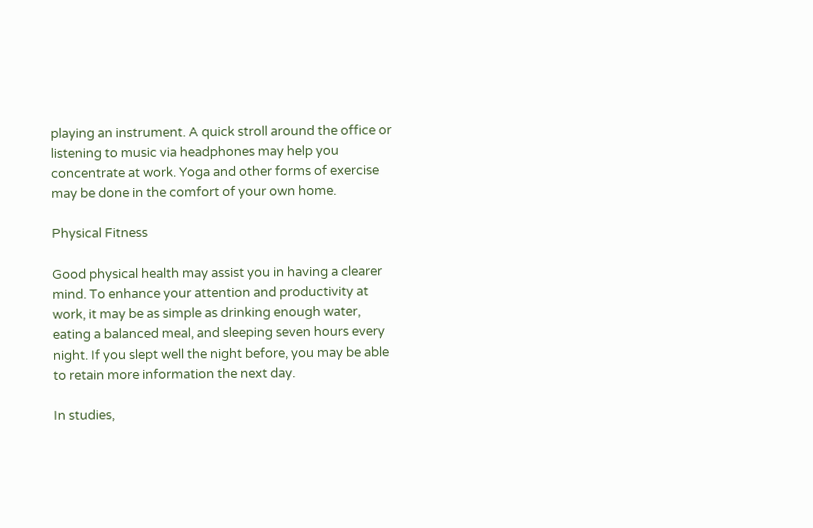playing an instrument. A quick stroll around the office or listening to music via headphones may help you concentrate at work. Yoga and other forms of exercise may be done in the comfort of your own home.

Physical Fitness

Good physical health may assist you in having a clearer mind. To enhance your attention and productivity at work, it may be as simple as drinking enough water, eating a balanced meal, and sleeping seven hours every night. If you slept well the night before, you may be able to retain more information the next day.

In studies,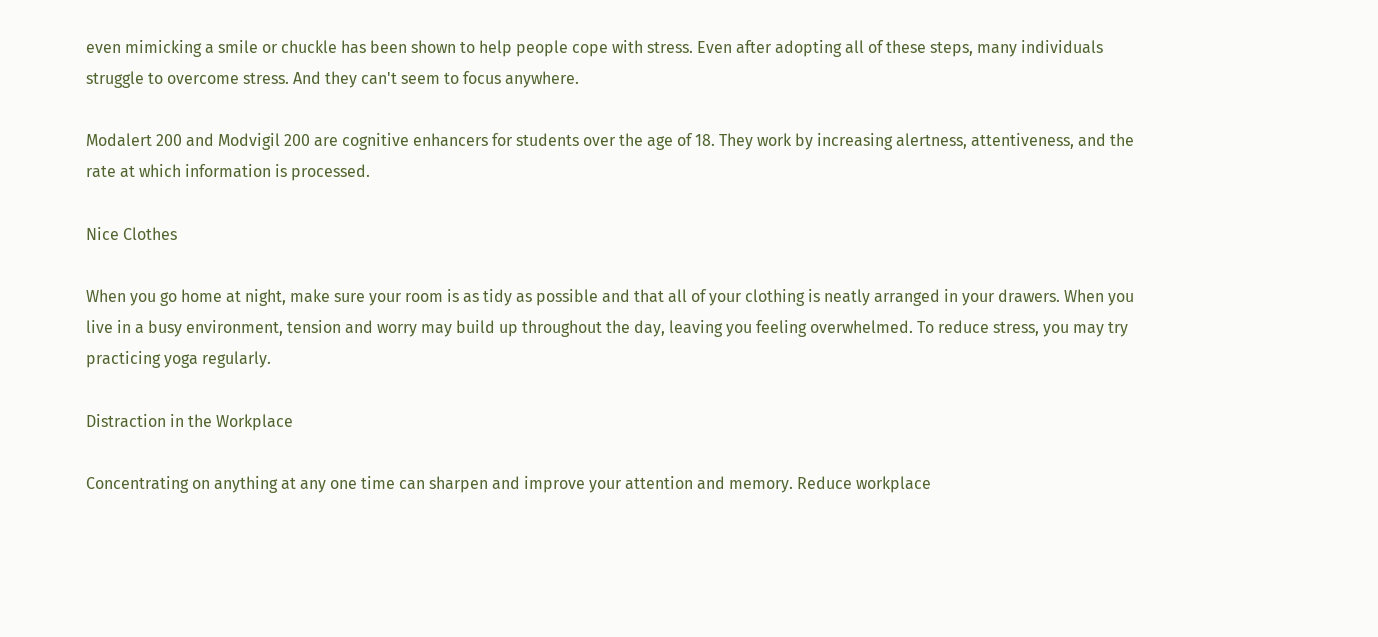even mimicking a smile or chuckle has been shown to help people cope with stress. Even after adopting all of these steps, many individuals struggle to overcome stress. And they can't seem to focus anywhere.

Modalert 200 and Modvigil 200 are cognitive enhancers for students over the age of 18. They work by increasing alertness, attentiveness, and the rate at which information is processed.

Nice Clothes

When you go home at night, make sure your room is as tidy as possible and that all of your clothing is neatly arranged in your drawers. When you live in a busy environment, tension and worry may build up throughout the day, leaving you feeling overwhelmed. To reduce stress, you may try practicing yoga regularly.

Distraction in the Workplace

Concentrating on anything at any one time can sharpen and improve your attention and memory. Reduce workplace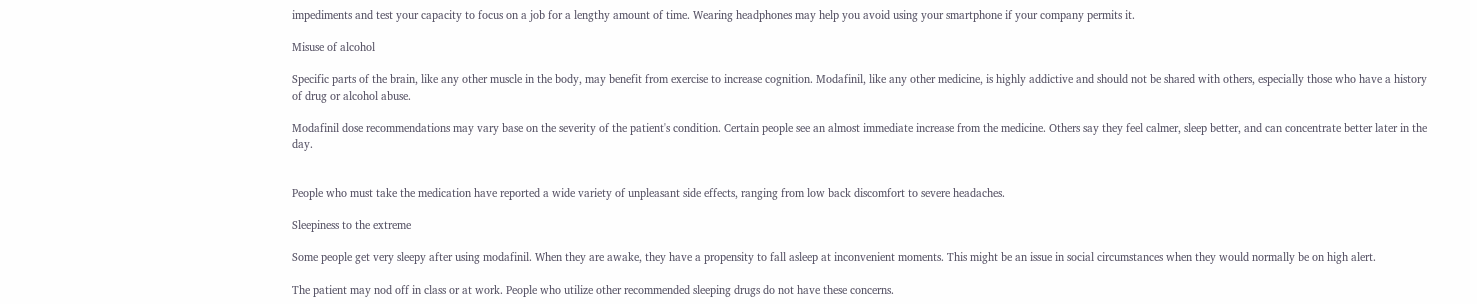impediments and test your capacity to focus on a job for a lengthy amount of time. Wearing headphones may help you avoid using your smartphone if your company permits it.

Misuse of alcohol

Specific parts of the brain, like any other muscle in the body, may benefit from exercise to increase cognition. Modafinil, like any other medicine, is highly addictive and should not be shared with others, especially those who have a history of drug or alcohol abuse.

Modafinil dose recommendations may vary base on the severity of the patient's condition. Certain people see an almost immediate increase from the medicine. Others say they feel calmer, sleep better, and can concentrate better later in the day.


People who must take the medication have reported a wide variety of unpleasant side effects, ranging from low back discomfort to severe headaches.

Sleepiness to the extreme

Some people get very sleepy after using modafinil. When they are awake, they have a propensity to fall asleep at inconvenient moments. This might be an issue in social circumstances when they would normally be on high alert.

The patient may nod off in class or at work. People who utilize other recommended sleeping drugs do not have these concerns.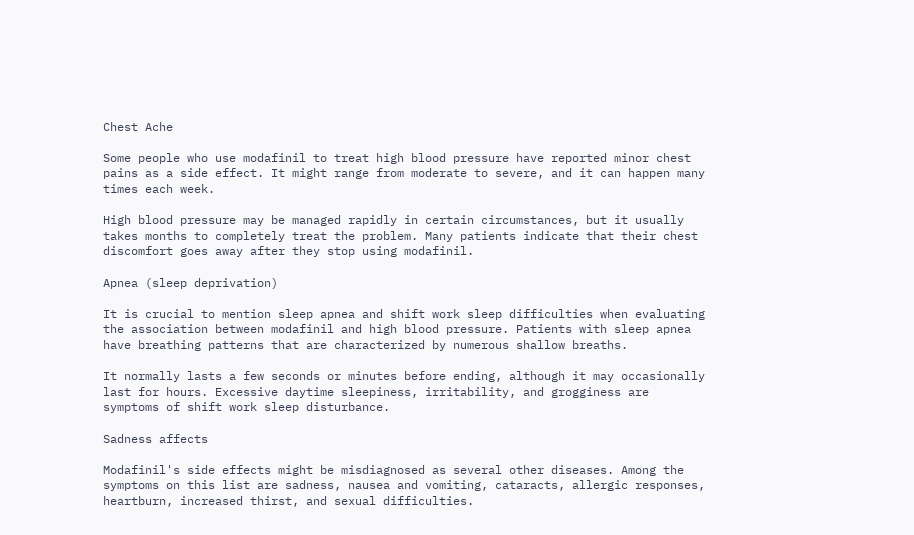Chest Ache

Some people who use modafinil to treat high blood pressure have reported minor chest pains as a side effect. It might range from moderate to severe, and it can happen many times each week.

High blood pressure may be managed rapidly in certain circumstances, but it usually takes months to completely treat the problem. Many patients indicate that their chest discomfort goes away after they stop using modafinil.

Apnea (sleep deprivation)

It is crucial to mention sleep apnea and shift work sleep difficulties when evaluating the association between modafinil and high blood pressure. Patients with sleep apnea have breathing patterns that are characterized by numerous shallow breaths.

It normally lasts a few seconds or minutes before ending, although it may occasionally last for hours. Excessive daytime sleepiness, irritability, and grogginess are symptoms of shift work sleep disturbance.

Sadness affects

Modafinil's side effects might be misdiagnosed as several other diseases. Among the symptoms on this list are sadness, nausea and vomiting, cataracts, allergic responses, heartburn, increased thirst, and sexual difficulties.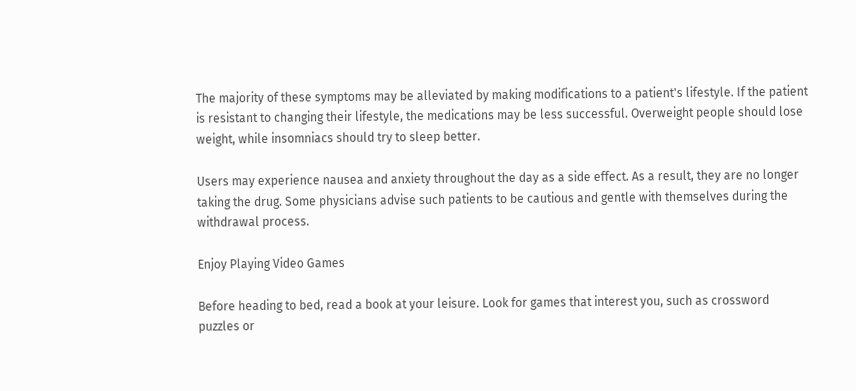The majority of these symptoms may be alleviated by making modifications to a patient's lifestyle. If the patient is resistant to changing their lifestyle, the medications may be less successful. Overweight people should lose weight, while insomniacs should try to sleep better.

Users may experience nausea and anxiety throughout the day as a side effect. As a result, they are no longer taking the drug. Some physicians advise such patients to be cautious and gentle with themselves during the withdrawal process.

Enjoy Playing Video Games

Before heading to bed, read a book at your leisure. Look for games that interest you, such as crossword puzzles or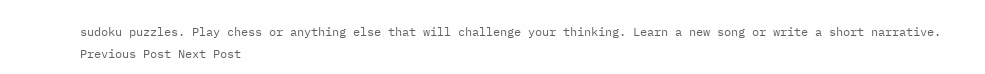sudoku puzzles. Play chess or anything else that will challenge your thinking. Learn a new song or write a short narrative.
Previous Post Next Post